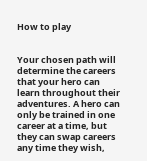How to play


Your chosen path will determine the careers that your hero can learn throughout their adventures. A hero can only be trained in one career at a time, but they can swap careers any time they wish,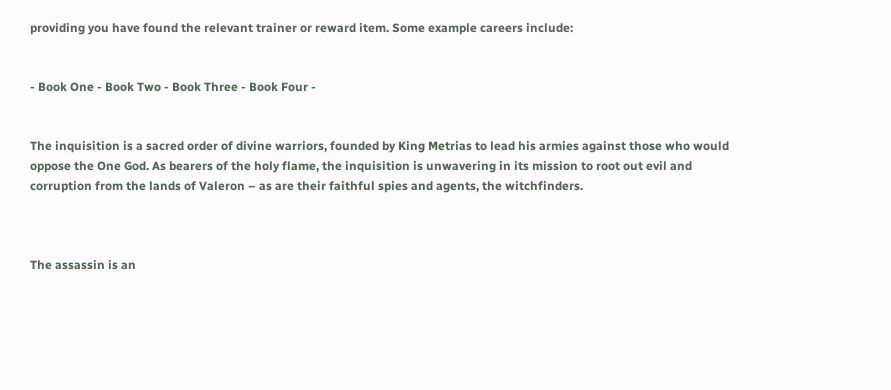providing you have found the relevant trainer or reward item. Some example careers include:


- Book One - Book Two - Book Three - Book Four -


The inquisition is a sacred order of divine warriors, founded by King Metrias to lead his armies against those who would oppose the One God. As bearers of the holy flame, the inquisition is unwavering in its mission to root out evil and corruption from the lands of Valeron – as are their faithful spies and agents, the witchfinders.



The assassin is an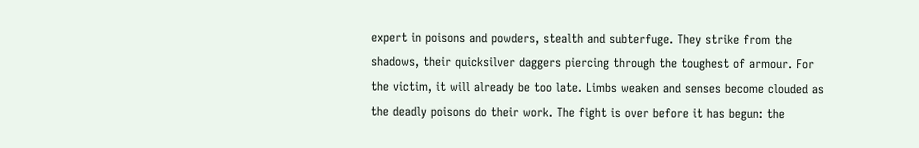expert in poisons and powders, stealth and subterfuge. They strike from the shadows, their quicksilver daggers piercing through the toughest of armour. For the victim, it will already be too late. Limbs weaken and senses become clouded as the deadly poisons do their work. The fight is over before it has begun: the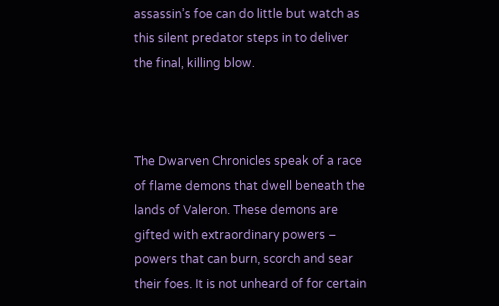assassin’s foe can do little but watch as this silent predator steps in to deliver the final, killing blow.



The Dwarven Chronicles speak of a race of flame demons that dwell beneath the lands of Valeron. These demons are gifted with extraordinary powers – powers that can burn, scorch and sear their foes. It is not unheard of for certain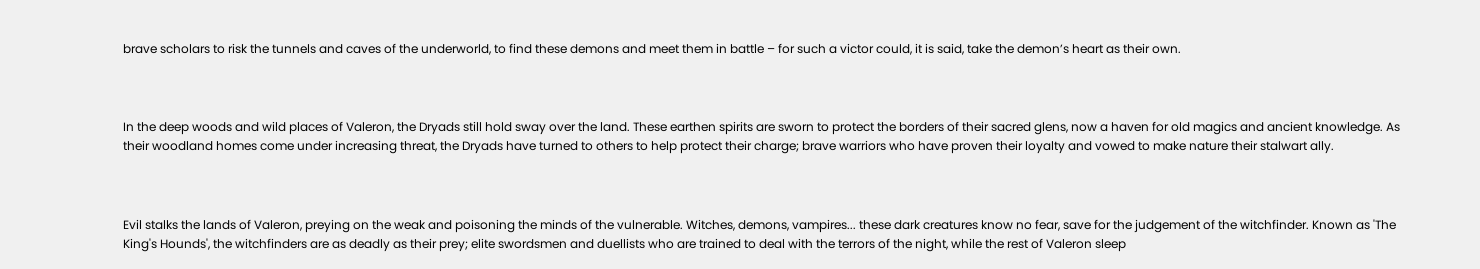brave scholars to risk the tunnels and caves of the underworld, to find these demons and meet them in battle – for such a victor could, it is said, take the demon’s heart as their own.



In the deep woods and wild places of Valeron, the Dryads still hold sway over the land. These earthen spirits are sworn to protect the borders of their sacred glens, now a haven for old magics and ancient knowledge. As their woodland homes come under increasing threat, the Dryads have turned to others to help protect their charge; brave warriors who have proven their loyalty and vowed to make nature their stalwart ally.



Evil stalks the lands of Valeron, preying on the weak and poisoning the minds of the vulnerable. Witches, demons, vampires... these dark creatures know no fear, save for the judgement of the witchfinder. Known as 'The King's Hounds', the witchfinders are as deadly as their prey; elite swordsmen and duellists who are trained to deal with the terrors of the night, while the rest of Valeron sleep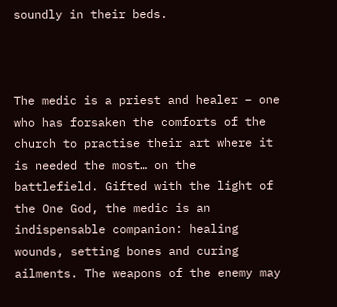soundly in their beds.



The medic is a priest and healer – one who has forsaken the comforts of the church to practise their art where it is needed the most… on the battlefield. Gifted with the light of the One God, the medic is an indispensable companion: healing wounds, setting bones and curing ailments. The weapons of the enemy may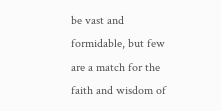be vast and formidable, but few are a match for the faith and wisdom of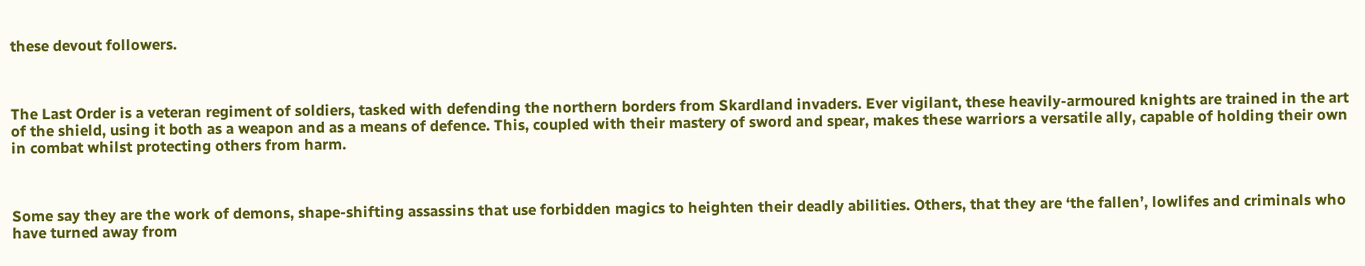these devout followers.



The Last Order is a veteran regiment of soldiers, tasked with defending the northern borders from Skardland invaders. Ever vigilant, these heavily-armoured knights are trained in the art of the shield, using it both as a weapon and as a means of defence. This, coupled with their mastery of sword and spear, makes these warriors a versatile ally, capable of holding their own in combat whilst protecting others from harm.



Some say they are the work of demons, shape-shifting assassins that use forbidden magics to heighten their deadly abilities. Others, that they are ‘the fallen’, lowlifes and criminals who have turned away from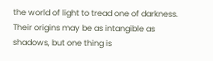the world of light to tread one of darkness. Their origins may be as intangible as shadows, but one thing is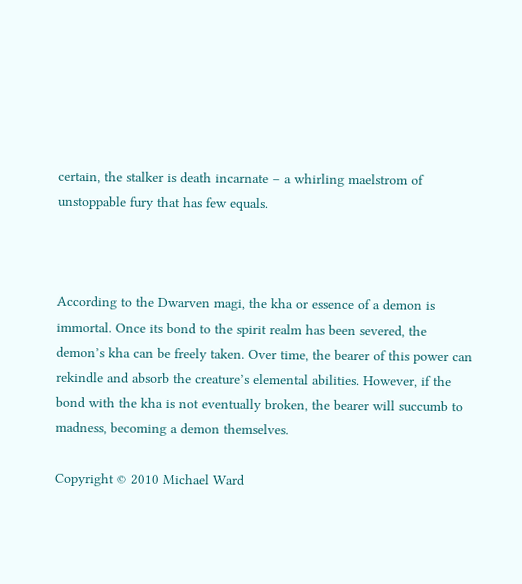certain, the stalker is death incarnate – a whirling maelstrom of unstoppable fury that has few equals.



According to the Dwarven magi, the kha or essence of a demon is immortal. Once its bond to the spirit realm has been severed, the demon’s kha can be freely taken. Over time, the bearer of this power can rekindle and absorb the creature’s elemental abilities. However, if the bond with the kha is not eventually broken, the bearer will succumb to madness, becoming a demon themselves.

Copyright © 2010 Michael Ward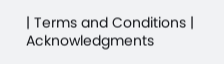| Terms and Conditions | Acknowledgments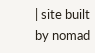| site built by nomad